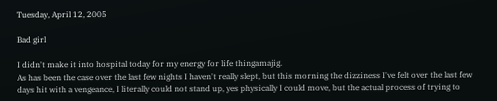Tuesday, April 12, 2005

Bad girl

I didn't make it into hospital today for my energy for life thingamajig.
As has been the case over the last few nights I haven't really slept, but this morning the dizziness I've felt over the last few days hit with a vengeance, I literally could not stand up, yes physically I could move, but the actual process of trying to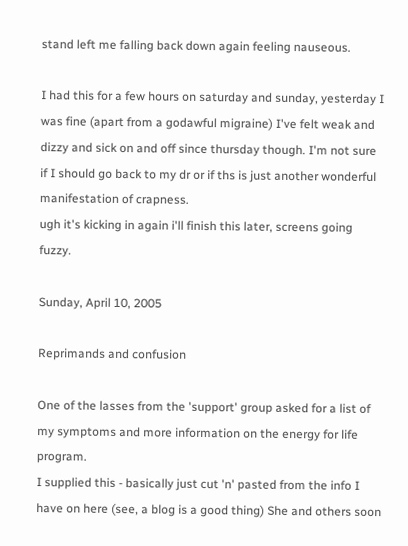stand left me falling back down again feeling nauseous.

I had this for a few hours on saturday and sunday, yesterday I was fine (apart from a godawful migraine) I've felt weak and dizzy and sick on and off since thursday though. I'm not sure if I should go back to my dr or if ths is just another wonderful manifestation of crapness.
ugh it's kicking in again i'll finish this later, screens going fuzzy.

Sunday, April 10, 2005

Reprimands and confusion

One of the lasses from the 'support' group asked for a list of my symptoms and more information on the energy for life program.
I supplied this - basically just cut 'n' pasted from the info I have on here (see, a blog is a good thing) She and others soon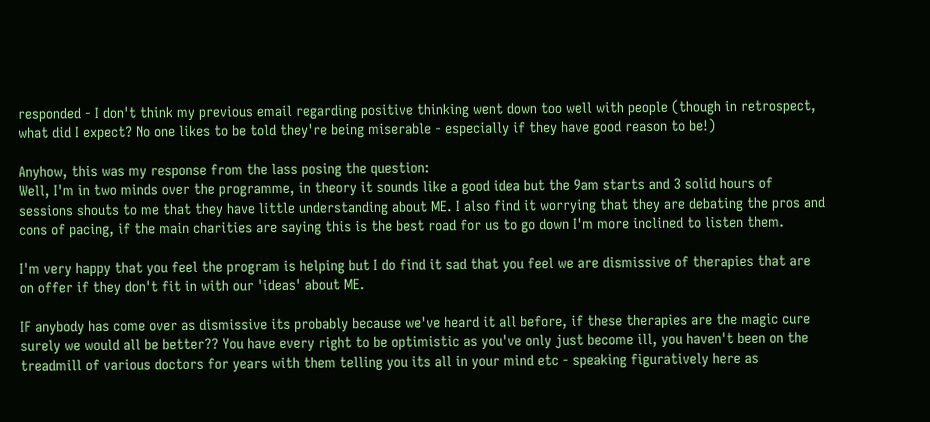responded - I don't think my previous email regarding positive thinking went down too well with people (though in retrospect, what did I expect? No one likes to be told they're being miserable - especially if they have good reason to be!)

Anyhow, this was my response from the lass posing the question:
Well, I'm in two minds over the programme, in theory it sounds like a good idea but the 9am starts and 3 solid hours of sessions shouts to me that they have little understanding about ME. I also find it worrying that they are debating the pros and cons of pacing, if the main charities are saying this is the best road for us to go down I'm more inclined to listen them.

I'm very happy that you feel the program is helping but I do find it sad that you feel we are dismissive of therapies that are on offer if they don't fit in with our 'ideas' about ME.

IF anybody has come over as dismissive its probably because we've heard it all before, if these therapies are the magic cure surely we would all be better?? You have every right to be optimistic as you've only just become ill, you haven't been on the treadmill of various doctors for years with them telling you its all in your mind etc - speaking figuratively here as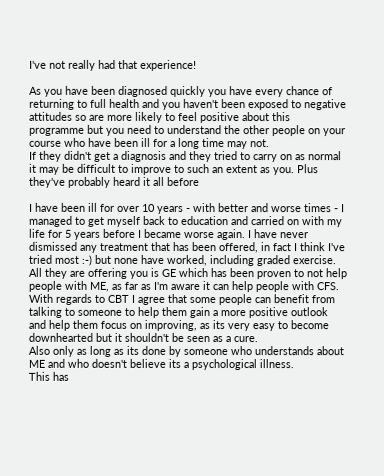I've not really had that experience!

As you have been diagnosed quickly you have every chance of returning to full health and you haven't been exposed to negative attitudes so are more likely to feel positive about this programme but you need to understand the other people on your course who have been ill for a long time may not.
If they didn't get a diagnosis and they tried to carry on as normal it may be difficult to improve to such an extent as you. Plus they've probably heard it all before

I have been ill for over 10 years - with better and worse times - I managed to get myself back to education and carried on with my life for 5 years before I became worse again. I have never dismissed any treatment that has been offered, in fact I think I've tried most :-) but none have worked, including graded exercise. All they are offering you is GE which has been proven to not help people with ME, as far as I'm aware it can help people with CFS.
With regards to CBT I agree that some people can benefit from talking to someone to help them gain a more positive outlook and help them focus on improving, as its very easy to become downhearted but it shouldn't be seen as a cure.
Also only as long as its done by someone who understands about ME and who doesn't believe its a psychological illness.
This has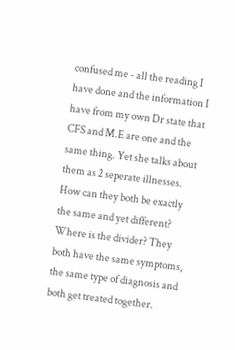confused me - all the reading I have done and the information I have from my own Dr state that CFS and M.E are one and the same thing. Yet she talks about them as 2 seperate illnesses.
How can they both be exactly the same and yet different? Where is the divider? They both have the same symptoms, the same type of diagnosis and both get treated together.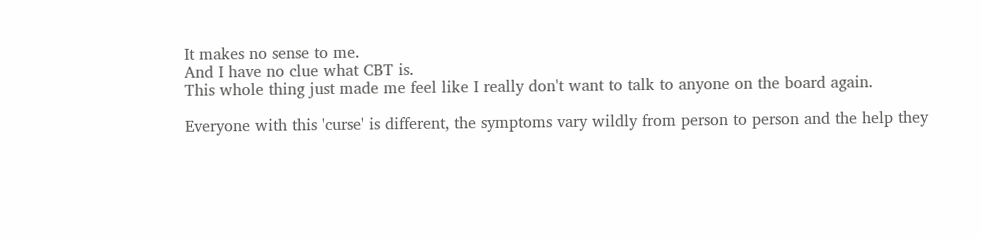It makes no sense to me.
And I have no clue what CBT is.
This whole thing just made me feel like I really don't want to talk to anyone on the board again.

Everyone with this 'curse' is different, the symptoms vary wildly from person to person and the help they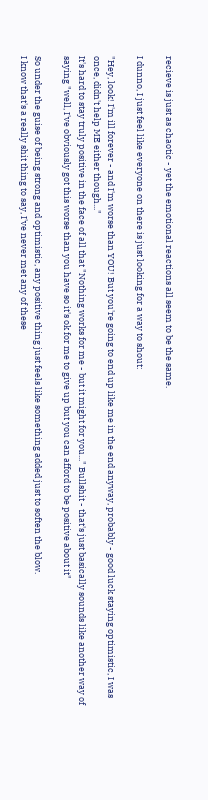recieve is just as chaotic - yet the emotional reactions all seem to be the same.

I dunno, I just feel like everyone on there is just looking for a way to shout:

"Hey, look! I'm ill forever - and I'm worse than YOU! But you're going to end up like me in the end anyway, probably - good luck staying optimistic, I was once, didn't help ME either though..."
It's hard to stay truly positive in the face of all that "Nothing works for me - but it might for you..." Bullshit - that's just basically sounds like another way of saying "well, I've obviously got this worse than you have so it's ok for me to give up but you can afford to be positive about it"

So under the guise of being strong and optimistic, any positive thing just feels like something added just to soften the blow.
I know that's a really shit thing to say, I've never met any of these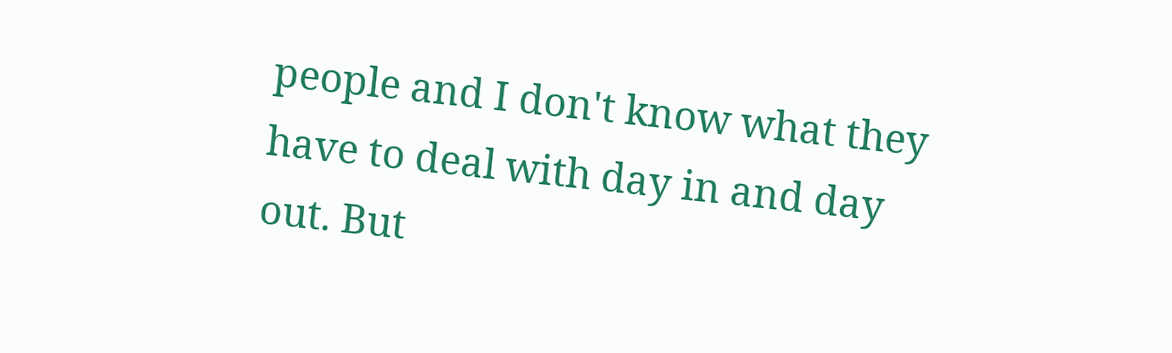people and I don't know what they have to deal with day in and day out. But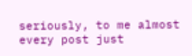seriously, to me almost every post just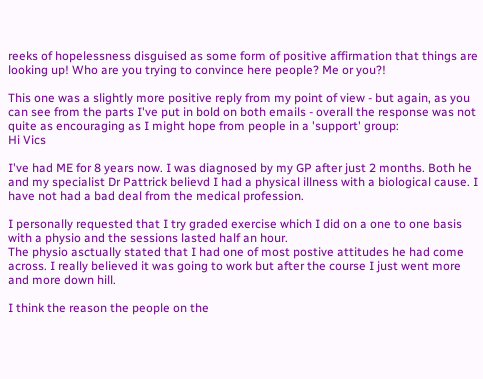reeks of hopelessness disguised as some form of positive affirmation that things are looking up! Who are you trying to convince here people? Me or you?!

This one was a slightly more positive reply from my point of view - but again, as you can see from the parts I've put in bold on both emails - overall the response was not quite as encouraging as I might hope from people in a 'support' group:
Hi Vics

I've had ME for 8 years now. I was diagnosed by my GP after just 2 months. Both he and my specialist Dr Pattrick believd I had a physical illness with a biological cause. I have not had a bad deal from the medical profession.

I personally requested that I try graded exercise which I did on a one to one basis with a physio and the sessions lasted half an hour.
The physio asctually stated that I had one of most postive attitudes he had come across. I really believed it was going to work but after the course I just went more and more down hill.

I think the reason the people on the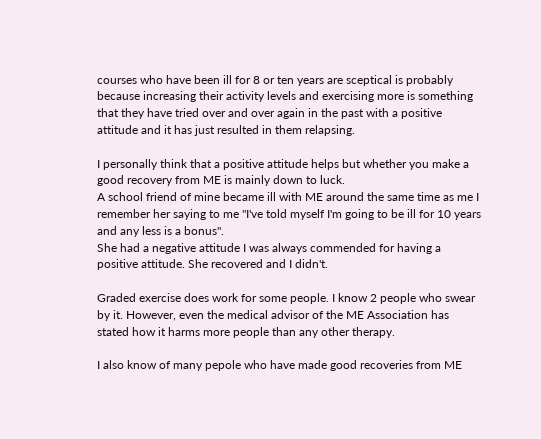courses who have been ill for 8 or ten years are sceptical is probably because increasing their activity levels and exercising more is something that they have tried over and over again in the past with a positive attitude and it has just resulted in them relapsing.

I personally think that a positive attitude helps but whether you make a good recovery from ME is mainly down to luck.
A school friend of mine became ill with ME around the same time as me I remember her saying to me "I've told myself I'm going to be ill for 10 years and any less is a bonus".
She had a negative attitude I was always commended for having a positive attitude. She recovered and I didn't.

Graded exercise does work for some people. I know 2 people who swear by it. However, even the medical advisor of the ME Association has stated how it harms more people than any other therapy.

I also know of many pepole who have made good recoveries from ME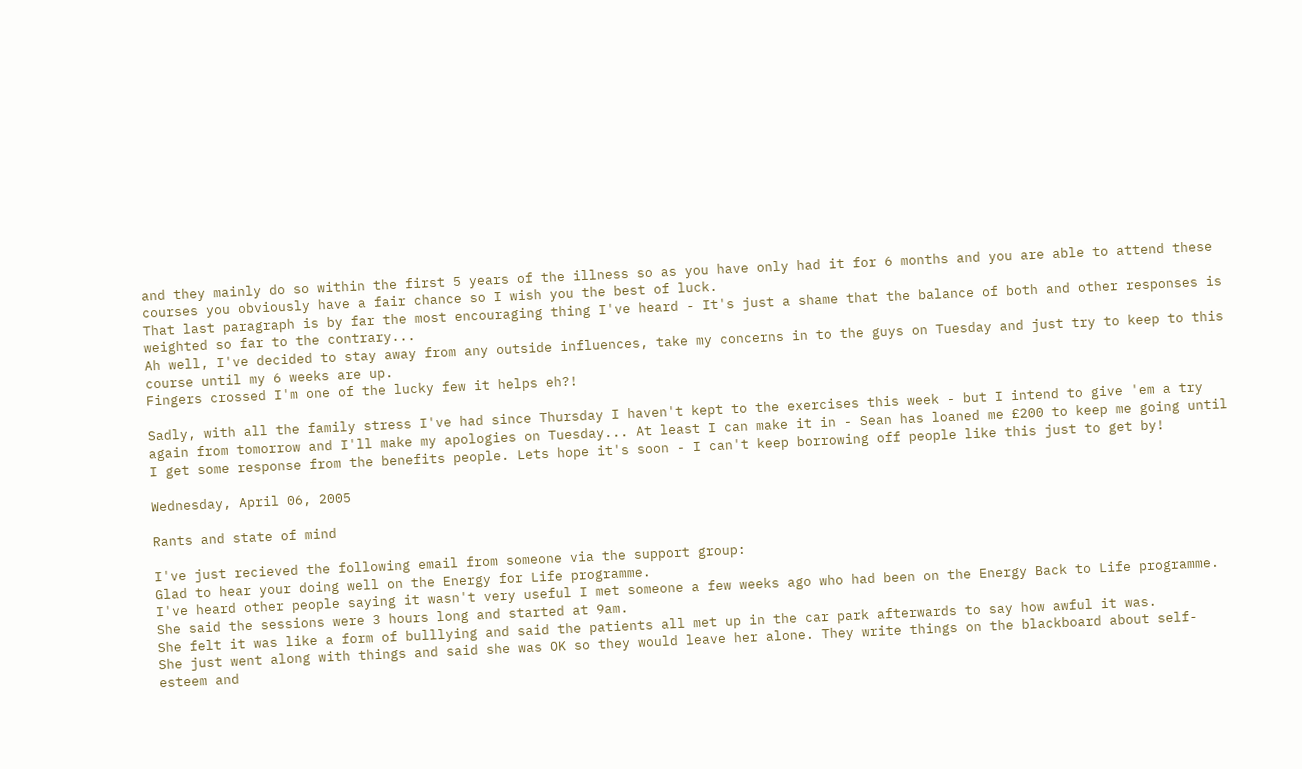and they mainly do so within the first 5 years of the illness so as you have only had it for 6 months and you are able to attend these courses you obviously have a fair chance so I wish you the best of luck.
That last paragraph is by far the most encouraging thing I've heard - It's just a shame that the balance of both and other responses is weighted so far to the contrary...
Ah well, I've decided to stay away from any outside influences, take my concerns in to the guys on Tuesday and just try to keep to this course until my 6 weeks are up.
Fingers crossed I'm one of the lucky few it helps eh?!

Sadly, with all the family stress I've had since Thursday I haven't kept to the exercises this week - but I intend to give 'em a try again from tomorrow and I'll make my apologies on Tuesday... At least I can make it in - Sean has loaned me £200 to keep me going until I get some response from the benefits people. Lets hope it's soon - I can't keep borrowing off people like this just to get by!

Wednesday, April 06, 2005

Rants and state of mind

I've just recieved the following email from someone via the support group:
Glad to hear your doing well on the Energy for Life programme.
I've heard other people saying it wasn't very useful I met someone a few weeks ago who had been on the Energy Back to Life programme. She said the sessions were 3 hours long and started at 9am.
She felt it was like a form of bulllying and said the patients all met up in the car park afterwards to say how awful it was.
She just went along with things and said she was OK so they would leave her alone. They write things on the blackboard about self-esteem and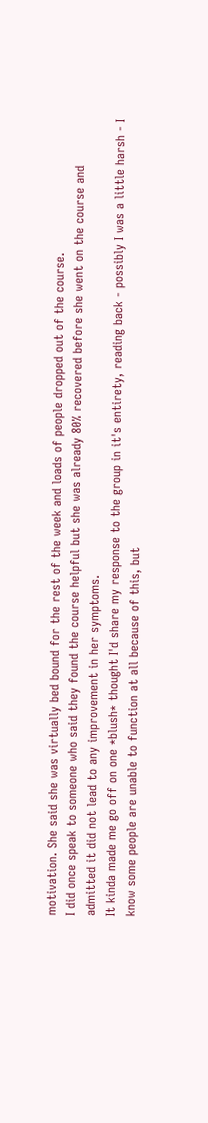motivation. She said she was virtually bed bound for the rest of the week and loads of people dropped out of the course.
I did once speak to someone who said they found the course helpful but she was already 80% recovered before she went on the course and admitted it did not lead to any improvement in her symptoms.
It kinda made me go off on one *blush* thought I'd share my response to the group in it's entirety, reading back - possibly I was a little harsh - I know some people are unable to function at all because of this, but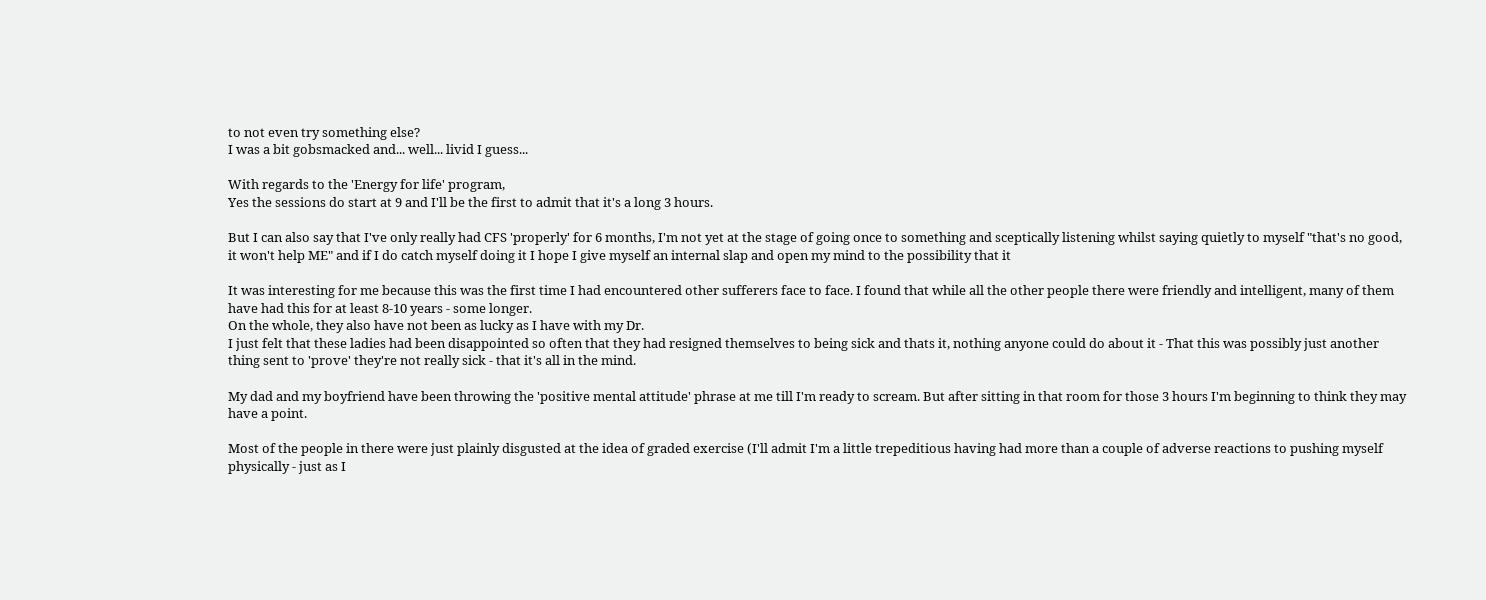to not even try something else?
I was a bit gobsmacked and... well... livid I guess...

With regards to the 'Energy for life' program,
Yes the sessions do start at 9 and I'll be the first to admit that it's a long 3 hours.

But I can also say that I've only really had CFS 'properly' for 6 months, I'm not yet at the stage of going once to something and sceptically listening whilst saying quietly to myself "that's no good, it won't help ME" and if I do catch myself doing it I hope I give myself an internal slap and open my mind to the possibility that it

It was interesting for me because this was the first time I had encountered other sufferers face to face. I found that while all the other people there were friendly and intelligent, many of them have had this for at least 8-10 years - some longer.
On the whole, they also have not been as lucky as I have with my Dr.
I just felt that these ladies had been disappointed so often that they had resigned themselves to being sick and thats it, nothing anyone could do about it - That this was possibly just another thing sent to 'prove' they're not really sick - that it's all in the mind.

My dad and my boyfriend have been throwing the 'positive mental attitude' phrase at me till I'm ready to scream. But after sitting in that room for those 3 hours I'm beginning to think they may have a point.

Most of the people in there were just plainly disgusted at the idea of graded exercise (I'll admit I'm a little trepeditious having had more than a couple of adverse reactions to pushing myself physically - just as I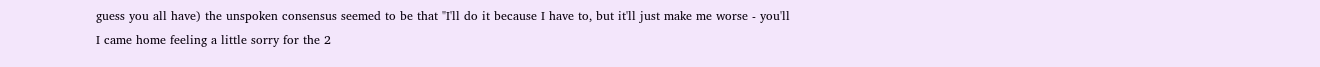guess you all have) the unspoken consensus seemed to be that "I'll do it because I have to, but it'll just make me worse - you'll
I came home feeling a little sorry for the 2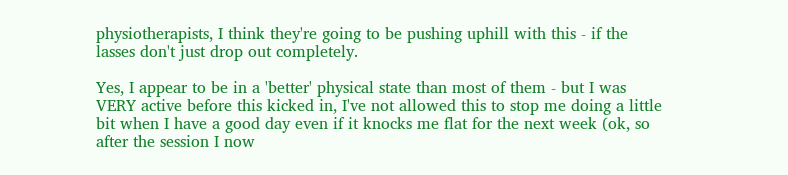physiotherapists, I think they're going to be pushing uphill with this - if the lasses don't just drop out completely.

Yes, I appear to be in a 'better' physical state than most of them - but I was VERY active before this kicked in, I've not allowed this to stop me doing a little bit when I have a good day even if it knocks me flat for the next week (ok, so after the session I now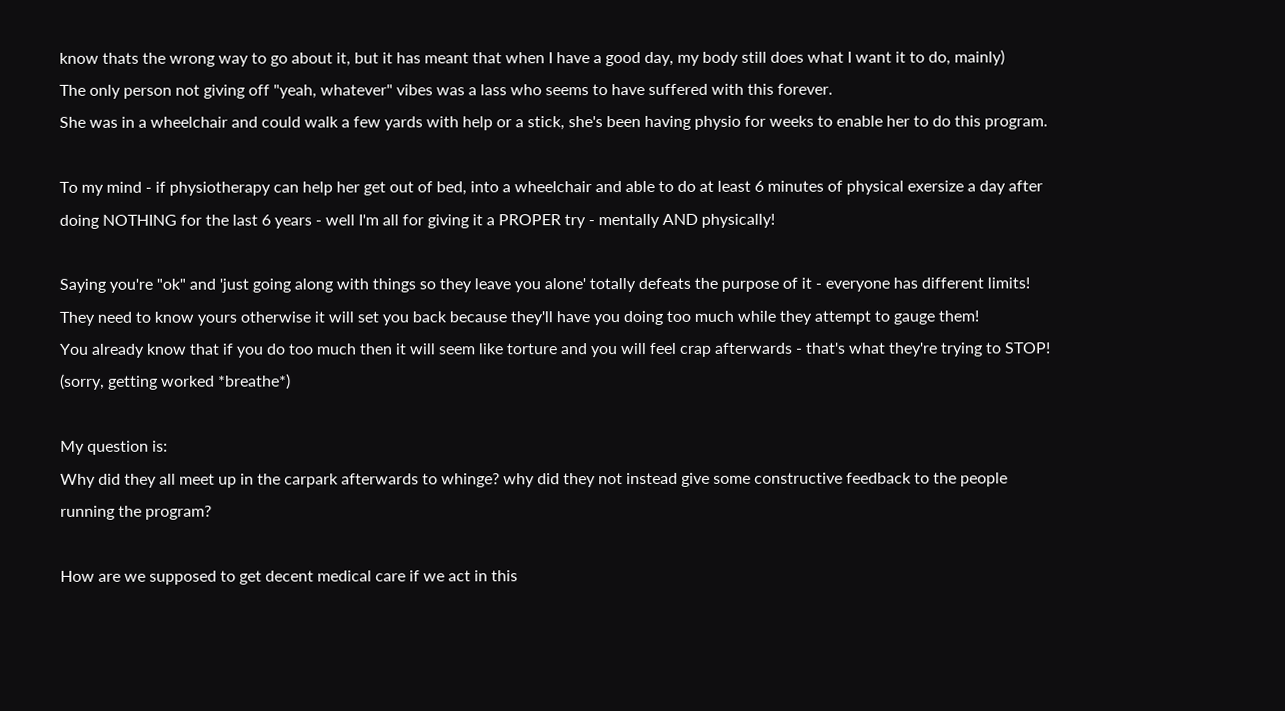know thats the wrong way to go about it, but it has meant that when I have a good day, my body still does what I want it to do, mainly)
The only person not giving off "yeah, whatever" vibes was a lass who seems to have suffered with this forever.
She was in a wheelchair and could walk a few yards with help or a stick, she's been having physio for weeks to enable her to do this program.

To my mind - if physiotherapy can help her get out of bed, into a wheelchair and able to do at least 6 minutes of physical exersize a day after doing NOTHING for the last 6 years - well I'm all for giving it a PROPER try - mentally AND physically!

Saying you're "ok" and 'just going along with things so they leave you alone' totally defeats the purpose of it - everyone has different limits!
They need to know yours otherwise it will set you back because they'll have you doing too much while they attempt to gauge them!
You already know that if you do too much then it will seem like torture and you will feel crap afterwards - that's what they're trying to STOP!
(sorry, getting worked *breathe*)

My question is:
Why did they all meet up in the carpark afterwards to whinge? why did they not instead give some constructive feedback to the people running the program?

How are we supposed to get decent medical care if we act in this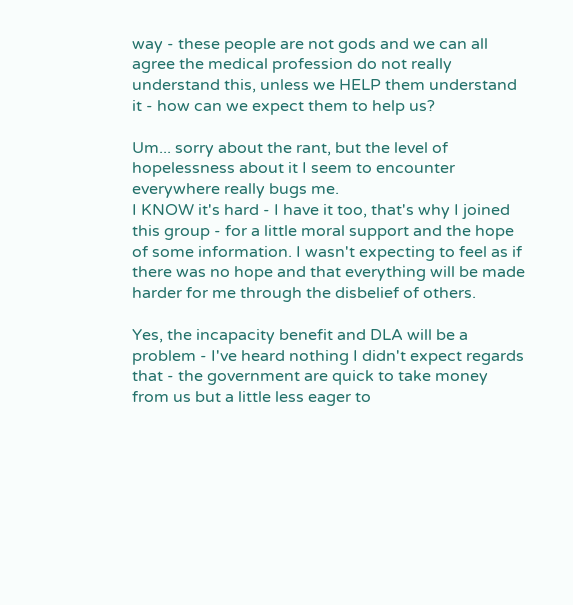way - these people are not gods and we can all agree the medical profession do not really understand this, unless we HELP them understand it - how can we expect them to help us?

Um... sorry about the rant, but the level of hopelessness about it I seem to encounter everywhere really bugs me.
I KNOW it's hard - I have it too, that's why I joined this group - for a little moral support and the hope of some information. I wasn't expecting to feel as if there was no hope and that everything will be made harder for me through the disbelief of others.

Yes, the incapacity benefit and DLA will be a problem - I've heard nothing I didn't expect regards that - the government are quick to take money from us but a little less eager to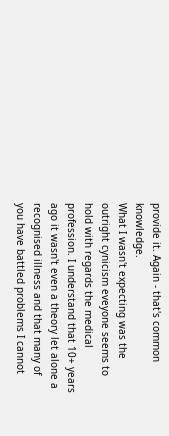provide it. Again - that's common knowledge.
What I wasn't expecting was the outright cynicism eveyone seems to hold with regards the medical profession. I understand that 10+ years ago it wasn't even a theory let alone a recognised illness and that many of you have battled problems I cannot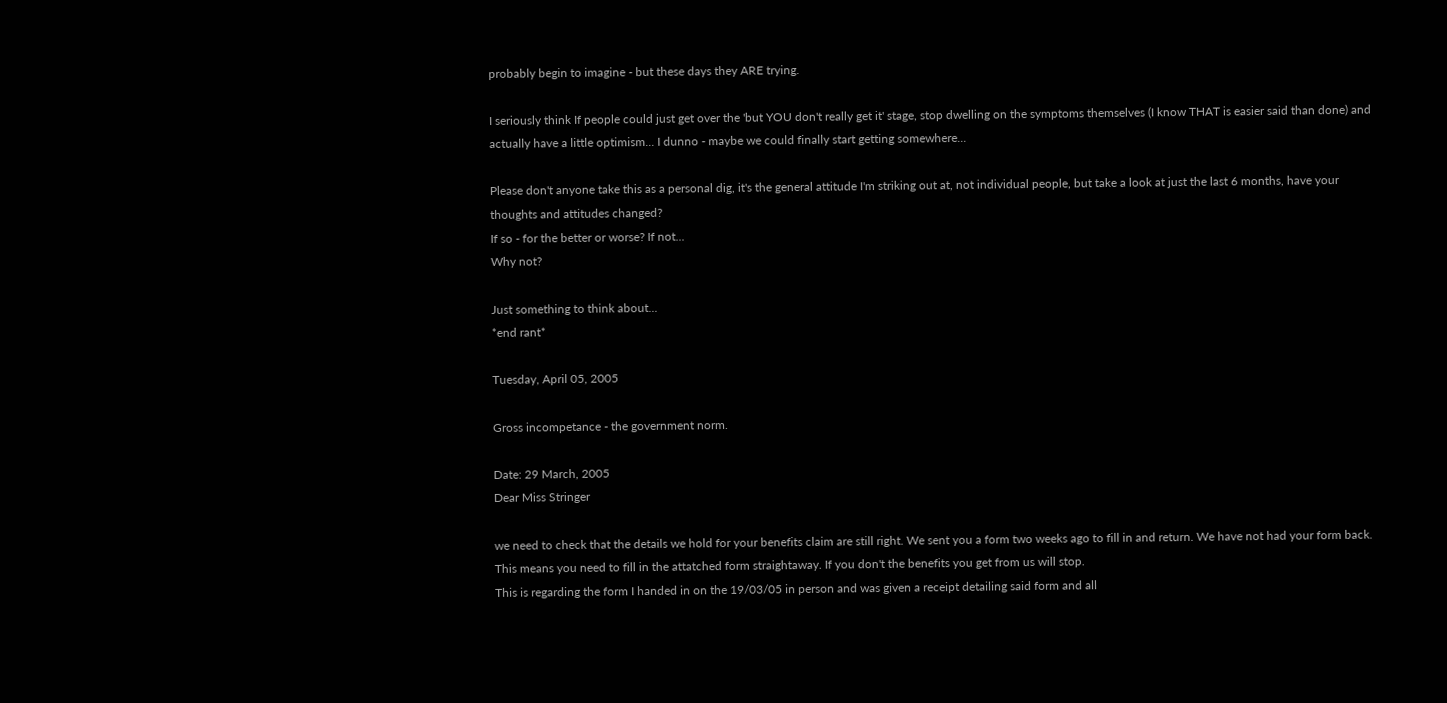probably begin to imagine - but these days they ARE trying.

I seriously think If people could just get over the 'but YOU don't really get it' stage, stop dwelling on the symptoms themselves (I know THAT is easier said than done) and actually have a little optimism... I dunno - maybe we could finally start getting somewhere...

Please don't anyone take this as a personal dig, it's the general attitude I'm striking out at, not individual people, but take a look at just the last 6 months, have your thoughts and attitudes changed?
If so - for the better or worse? If not...
Why not?

Just something to think about...
*end rant*

Tuesday, April 05, 2005

Gross incompetance - the government norm.

Date: 29 March, 2005
Dear Miss Stringer

we need to check that the details we hold for your benefits claim are still right. We sent you a form two weeks ago to fill in and return. We have not had your form back. This means you need to fill in the attatched form straightaway. If you don't the benefits you get from us will stop.
This is regarding the form I handed in on the 19/03/05 in person and was given a receipt detailing said form and all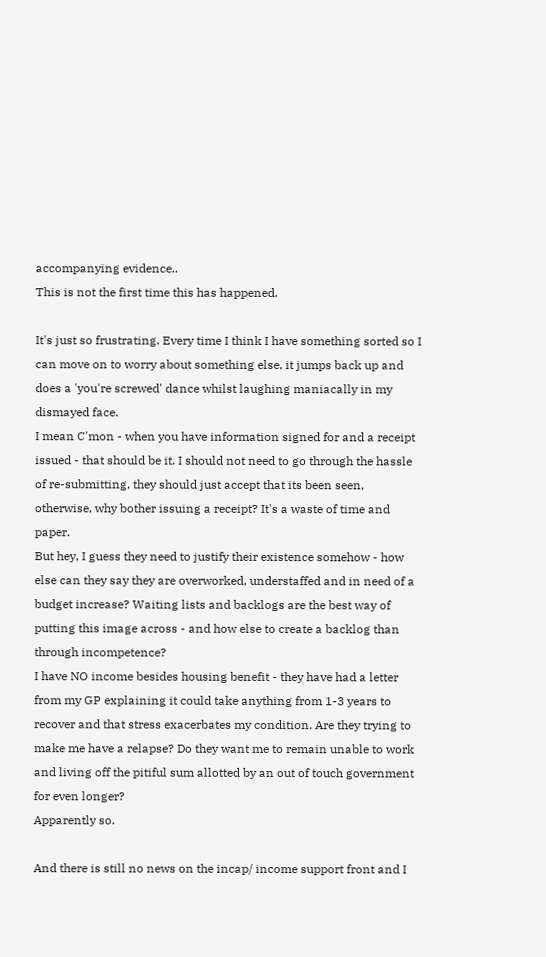accompanying evidence..
This is not the first time this has happened.

It's just so frustrating. Every time I think I have something sorted so I can move on to worry about something else, it jumps back up and does a 'you're screwed' dance whilst laughing maniacally in my dismayed face.
I mean C'mon - when you have information signed for and a receipt issued - that should be it. I should not need to go through the hassle of re-submitting, they should just accept that its been seen, otherwise, why bother issuing a receipt? It's a waste of time and paper.
But hey, I guess they need to justify their existence somehow - how else can they say they are overworked, understaffed and in need of a budget increase? Waiting lists and backlogs are the best way of putting this image across - and how else to create a backlog than through incompetence?
I have NO income besides housing benefit - they have had a letter from my GP explaining it could take anything from 1-3 years to recover and that stress exacerbates my condition. Are they trying to make me have a relapse? Do they want me to remain unable to work and living off the pitiful sum allotted by an out of touch government for even longer?
Apparently so.

And there is still no news on the incap/ income support front and I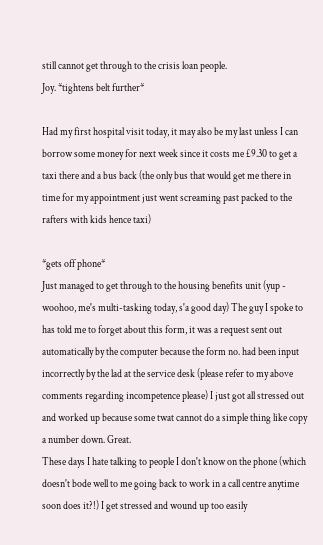still cannot get through to the crisis loan people.
Joy. *tightens belt further*

Had my first hospital visit today, it may also be my last unless I can borrow some money for next week since it costs me £9.30 to get a taxi there and a bus back (the only bus that would get me there in time for my appointment just went screaming past packed to the rafters with kids hence taxi)

*gets off phone*
Just managed to get through to the housing benefits unit (yup - woohoo, me's multi-tasking today, s'a good day) The guy I spoke to has told me to forget about this form, it was a request sent out automatically by the computer because the form no. had been input incorrectly by the lad at the service desk (please refer to my above comments regarding incompetence please) I just got all stressed out and worked up because some twat cannot do a simple thing like copy a number down. Great.
These days I hate talking to people I don't know on the phone (which doesn't bode well to me going back to work in a call centre anytime soon does it?!) I get stressed and wound up too easily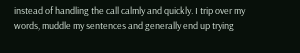instead of handling the call calmly and quickly. I trip over my words, muddle my sentences and generally end up trying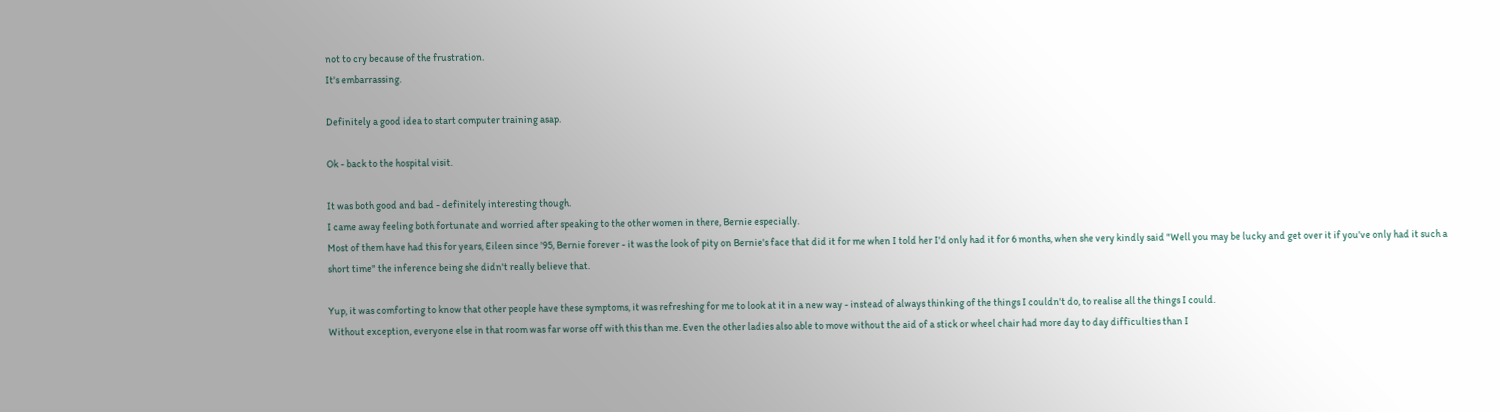not to cry because of the frustration.
It's embarrassing.

Definitely a good idea to start computer training asap.

Ok - back to the hospital visit.

It was both good and bad - definitely interesting though.
I came away feeling both fortunate and worried after speaking to the other women in there, Bernie especially.
Most of them have had this for years, Eileen since '95, Bernie forever - it was the look of pity on Bernie's face that did it for me when I told her I'd only had it for 6 months, when she very kindly said "Well you may be lucky and get over it if you've only had it such a short time" the inference being she didn't really believe that.

Yup, it was comforting to know that other people have these symptoms, it was refreshing for me to look at it in a new way - instead of always thinking of the things I couldn't do, to realise all the things I could.
Without exception, everyone else in that room was far worse off with this than me. Even the other ladies also able to move without the aid of a stick or wheel chair had more day to day difficulties than I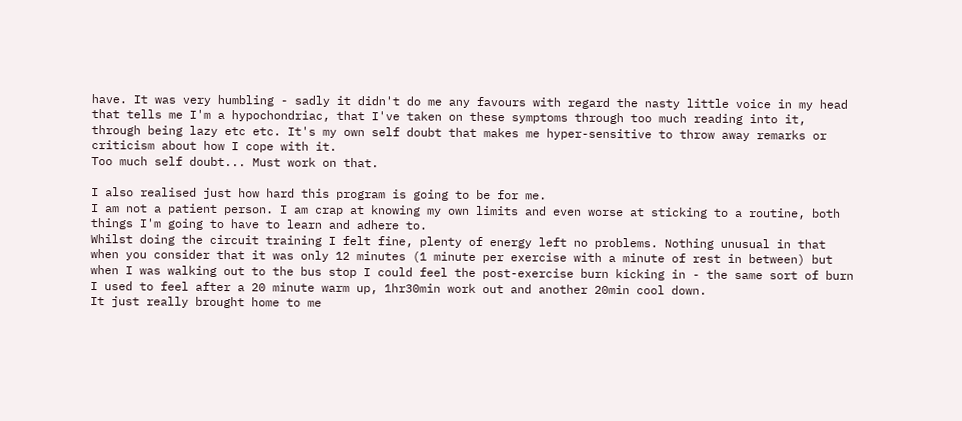have. It was very humbling - sadly it didn't do me any favours with regard the nasty little voice in my head that tells me I'm a hypochondriac, that I've taken on these symptoms through too much reading into it, through being lazy etc etc. It's my own self doubt that makes me hyper-sensitive to throw away remarks or criticism about how I cope with it.
Too much self doubt... Must work on that.

I also realised just how hard this program is going to be for me.
I am not a patient person. I am crap at knowing my own limits and even worse at sticking to a routine, both things I'm going to have to learn and adhere to.
Whilst doing the circuit training I felt fine, plenty of energy left no problems. Nothing unusual in that when you consider that it was only 12 minutes (1 minute per exercise with a minute of rest in between) but when I was walking out to the bus stop I could feel the post-exercise burn kicking in - the same sort of burn I used to feel after a 20 minute warm up, 1hr30min work out and another 20min cool down.
It just really brought home to me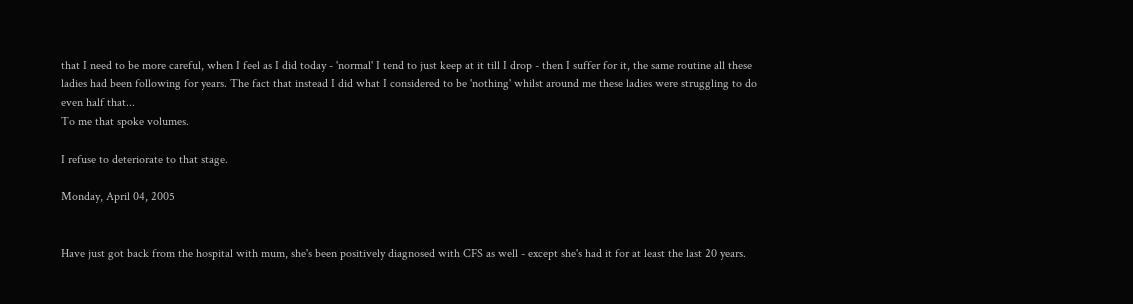that I need to be more careful, when I feel as I did today - 'normal' I tend to just keep at it till I drop - then I suffer for it, the same routine all these ladies had been following for years. The fact that instead I did what I considered to be 'nothing' whilst around me these ladies were struggling to do even half that...
To me that spoke volumes.

I refuse to deteriorate to that stage.

Monday, April 04, 2005


Have just got back from the hospital with mum, she's been positively diagnosed with CFS as well - except she's had it for at least the last 20 years.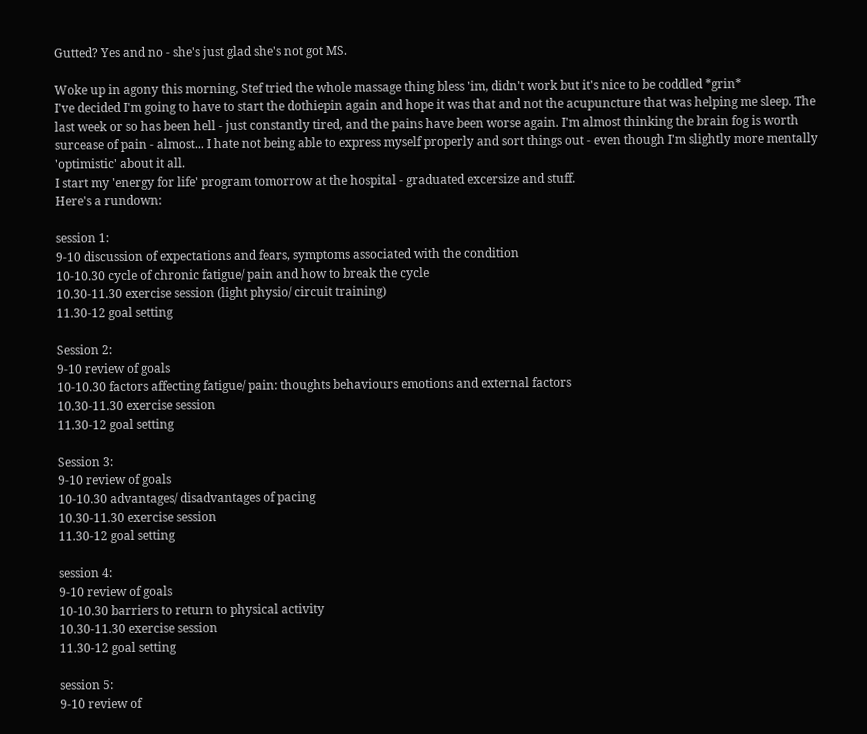Gutted? Yes and no - she's just glad she's not got MS.

Woke up in agony this morning, Stef tried the whole massage thing bless 'im, didn't work but it's nice to be coddled *grin*
I've decided I'm going to have to start the dothiepin again and hope it was that and not the acupuncture that was helping me sleep. The last week or so has been hell - just constantly tired, and the pains have been worse again. I'm almost thinking the brain fog is worth surcease of pain - almost... I hate not being able to express myself properly and sort things out - even though I'm slightly more mentally 'optimistic' about it all.
I start my 'energy for life' program tomorrow at the hospital - graduated excersize and stuff.
Here's a rundown:

session 1:
9-10 discussion of expectations and fears, symptoms associated with the condition
10-10.30 cycle of chronic fatigue/ pain and how to break the cycle
10.30-11.30 exercise session (light physio/ circuit training)
11.30-12 goal setting

Session 2:
9-10 review of goals
10-10.30 factors affecting fatigue/ pain: thoughts behaviours emotions and external factors
10.30-11.30 exercise session
11.30-12 goal setting

Session 3:
9-10 review of goals
10-10.30 advantages/ disadvantages of pacing
10.30-11.30 exercise session
11.30-12 goal setting

session 4:
9-10 review of goals
10-10.30 barriers to return to physical activity
10.30-11.30 exercise session
11.30-12 goal setting

session 5:
9-10 review of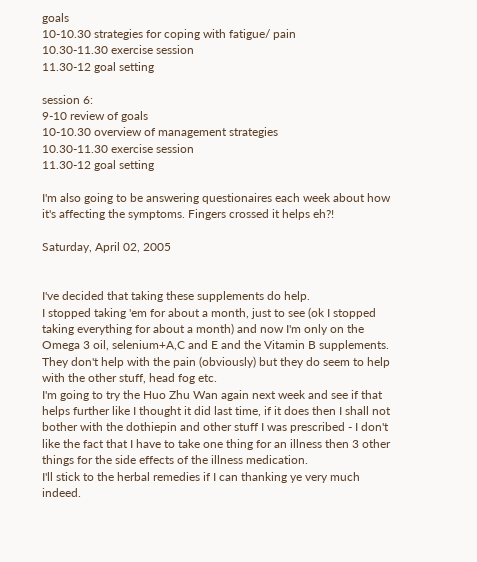goals
10-10.30 strategies for coping with fatigue/ pain
10.30-11.30 exercise session
11.30-12 goal setting

session 6:
9-10 review of goals
10-10.30 overview of management strategies
10.30-11.30 exercise session
11.30-12 goal setting

I'm also going to be answering questionaires each week about how it's affecting the symptoms. Fingers crossed it helps eh?!

Saturday, April 02, 2005


I've decided that taking these supplements do help.
I stopped taking 'em for about a month, just to see (ok I stopped taking everything for about a month) and now I'm only on the Omega 3 oil, selenium+A,C and E and the Vitamin B supplements.
They don't help with the pain (obviously) but they do seem to help with the other stuff, head fog etc.
I'm going to try the Huo Zhu Wan again next week and see if that helps further like I thought it did last time, if it does then I shall not bother with the dothiepin and other stuff I was prescribed - I don't like the fact that I have to take one thing for an illness then 3 other things for the side effects of the illness medication.
I'll stick to the herbal remedies if I can thanking ye very much indeed.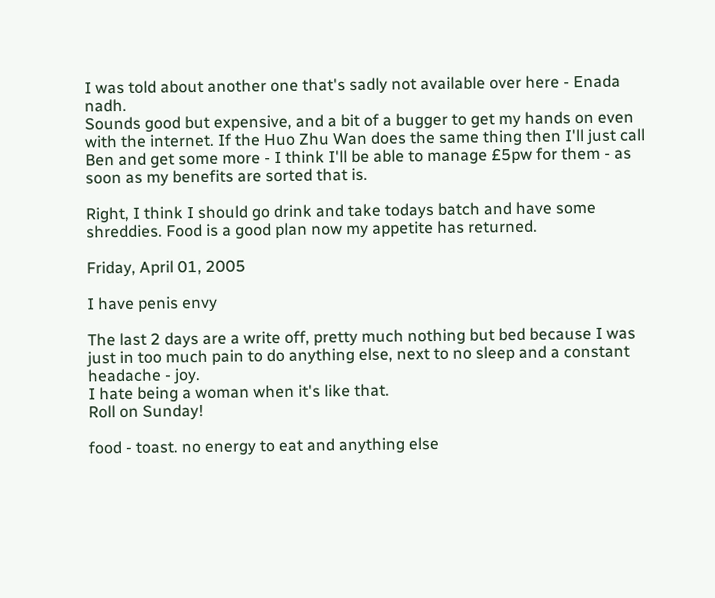I was told about another one that's sadly not available over here - Enada nadh.
Sounds good but expensive, and a bit of a bugger to get my hands on even with the internet. If the Huo Zhu Wan does the same thing then I'll just call Ben and get some more - I think I'll be able to manage £5pw for them - as soon as my benefits are sorted that is.

Right, I think I should go drink and take todays batch and have some shreddies. Food is a good plan now my appetite has returned.

Friday, April 01, 2005

I have penis envy

The last 2 days are a write off, pretty much nothing but bed because I was just in too much pain to do anything else, next to no sleep and a constant headache - joy.
I hate being a woman when it's like that.
Roll on Sunday!

food - toast. no energy to eat and anything else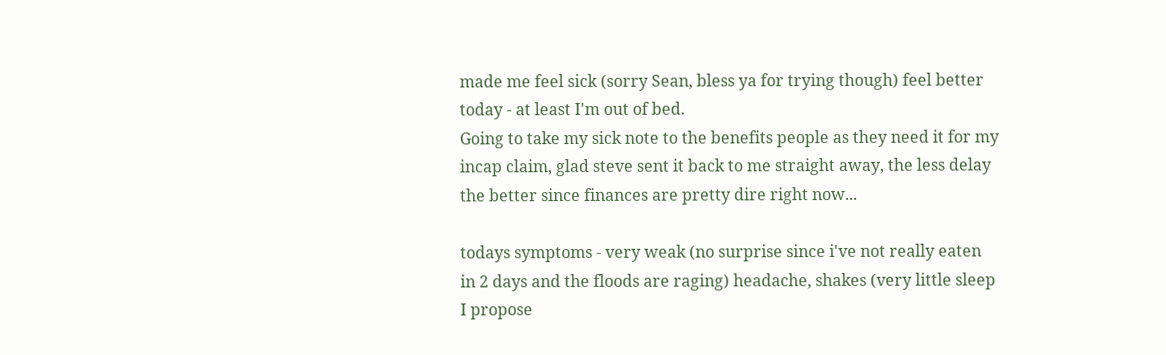made me feel sick (sorry Sean, bless ya for trying though) feel better today - at least I'm out of bed.
Going to take my sick note to the benefits people as they need it for my incap claim, glad steve sent it back to me straight away, the less delay the better since finances are pretty dire right now...

todays symptoms - very weak (no surprise since i've not really eaten in 2 days and the floods are raging) headache, shakes (very little sleep I propose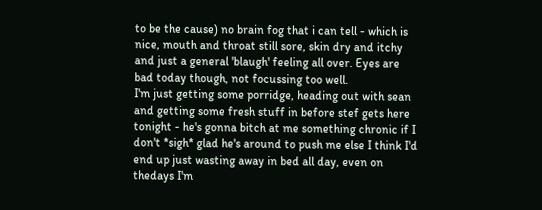to be the cause) no brain fog that i can tell - which is nice, mouth and throat still sore, skin dry and itchy and just a general 'blaugh' feeling all over. Eyes are bad today though, not focussing too well.
I'm just getting some porridge, heading out with sean and getting some fresh stuff in before stef gets here tonight - he's gonna bitch at me something chronic if I don't *sigh* glad he's around to push me else I think I'd end up just wasting away in bed all day, even on thedays I'm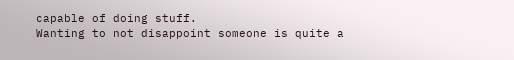capable of doing stuff.
Wanting to not disappoint someone is quite a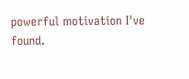powerful motivation I've found.